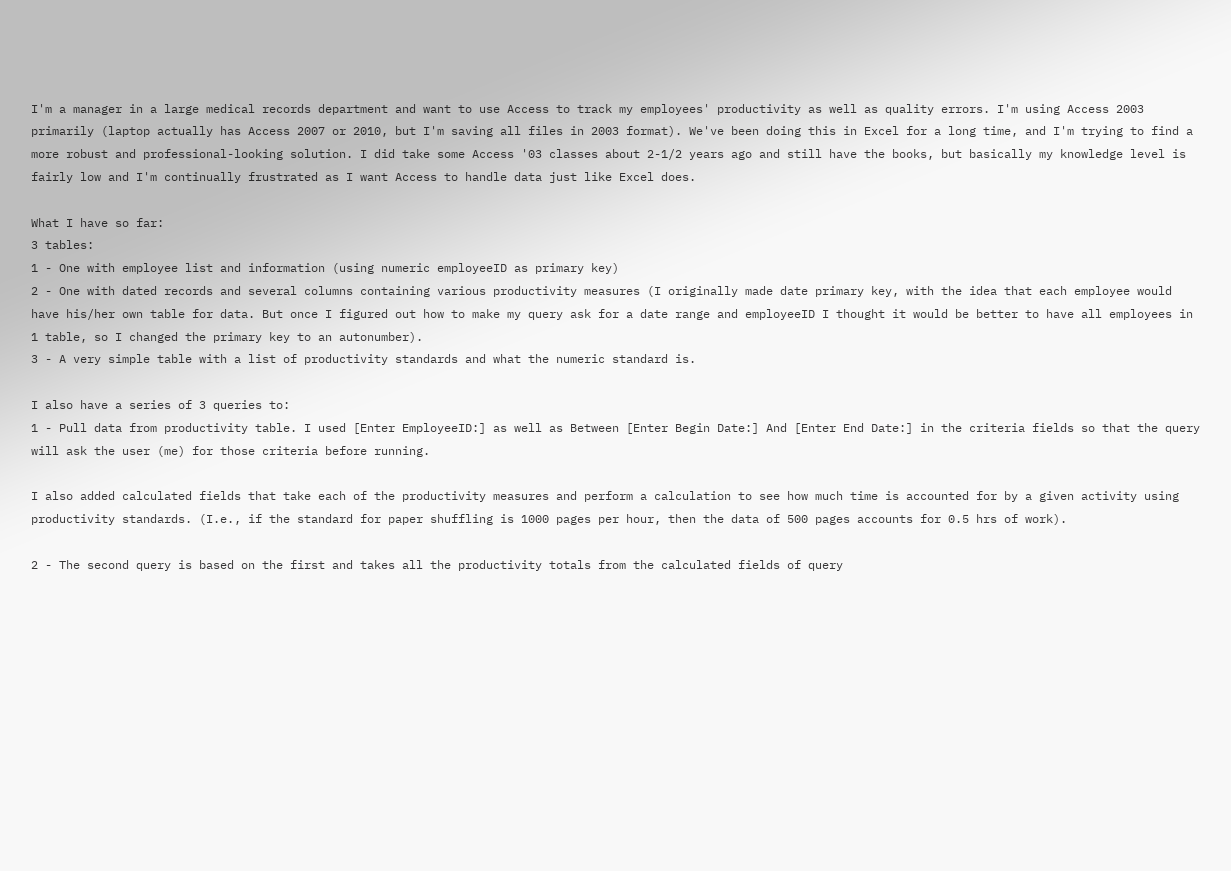I'm a manager in a large medical records department and want to use Access to track my employees' productivity as well as quality errors. I'm using Access 2003 primarily (laptop actually has Access 2007 or 2010, but I'm saving all files in 2003 format). We've been doing this in Excel for a long time, and I'm trying to find a more robust and professional-looking solution. I did take some Access '03 classes about 2-1/2 years ago and still have the books, but basically my knowledge level is fairly low and I'm continually frustrated as I want Access to handle data just like Excel does.

What I have so far:
3 tables:
1 - One with employee list and information (using numeric employeeID as primary key)
2 - One with dated records and several columns containing various productivity measures (I originally made date primary key, with the idea that each employee would have his/her own table for data. But once I figured out how to make my query ask for a date range and employeeID I thought it would be better to have all employees in 1 table, so I changed the primary key to an autonumber).
3 - A very simple table with a list of productivity standards and what the numeric standard is.

I also have a series of 3 queries to:
1 - Pull data from productivity table. I used [Enter EmployeeID:] as well as Between [Enter Begin Date:] And [Enter End Date:] in the criteria fields so that the query will ask the user (me) for those criteria before running.

I also added calculated fields that take each of the productivity measures and perform a calculation to see how much time is accounted for by a given activity using productivity standards. (I.e., if the standard for paper shuffling is 1000 pages per hour, then the data of 500 pages accounts for 0.5 hrs of work).

2 - The second query is based on the first and takes all the productivity totals from the calculated fields of query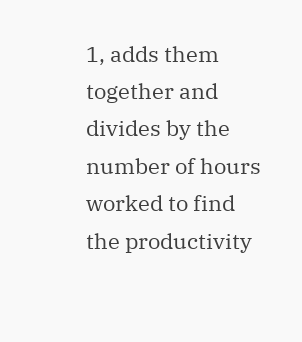1, adds them together and divides by the number of hours worked to find the productivity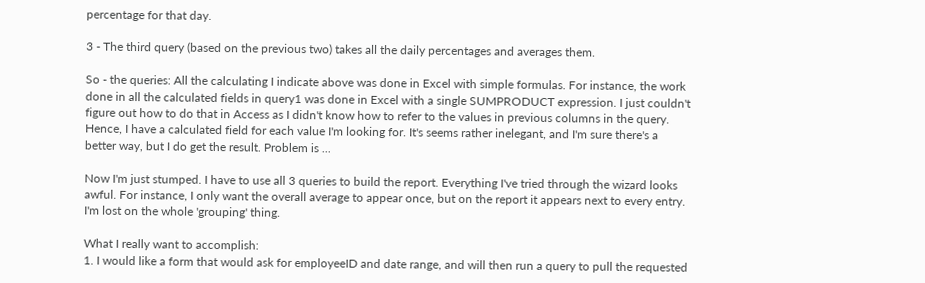percentage for that day.

3 - The third query (based on the previous two) takes all the daily percentages and averages them.

So - the queries: All the calculating I indicate above was done in Excel with simple formulas. For instance, the work done in all the calculated fields in query1 was done in Excel with a single SUMPRODUCT expression. I just couldn't figure out how to do that in Access as I didn't know how to refer to the values in previous columns in the query. Hence, I have a calculated field for each value I'm looking for. It's seems rather inelegant, and I'm sure there's a better way, but I do get the result. Problem is ...

Now I'm just stumped. I have to use all 3 queries to build the report. Everything I've tried through the wizard looks awful. For instance, I only want the overall average to appear once, but on the report it appears next to every entry. I'm lost on the whole 'grouping' thing.

What I really want to accomplish:
1. I would like a form that would ask for employeeID and date range, and will then run a query to pull the requested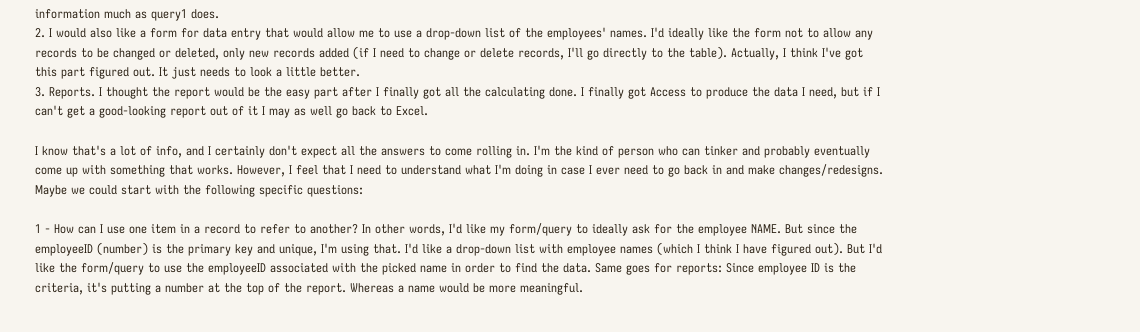information much as query1 does.
2. I would also like a form for data entry that would allow me to use a drop-down list of the employees' names. I'd ideally like the form not to allow any records to be changed or deleted, only new records added (if I need to change or delete records, I'll go directly to the table). Actually, I think I've got this part figured out. It just needs to look a little better.
3. Reports. I thought the report would be the easy part after I finally got all the calculating done. I finally got Access to produce the data I need, but if I can't get a good-looking report out of it I may as well go back to Excel.

I know that's a lot of info, and I certainly don't expect all the answers to come rolling in. I'm the kind of person who can tinker and probably eventually come up with something that works. However, I feel that I need to understand what I'm doing in case I ever need to go back in and make changes/redesigns. Maybe we could start with the following specific questions:

1 - How can I use one item in a record to refer to another? In other words, I'd like my form/query to ideally ask for the employee NAME. But since the employeeID (number) is the primary key and unique, I'm using that. I'd like a drop-down list with employee names (which I think I have figured out). But I'd like the form/query to use the employeeID associated with the picked name in order to find the data. Same goes for reports: Since employee ID is the criteria, it's putting a number at the top of the report. Whereas a name would be more meaningful.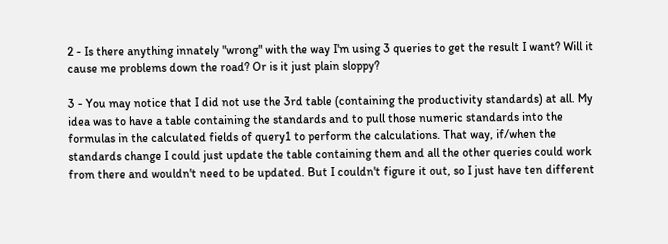2 - Is there anything innately "wrong" with the way I'm using 3 queries to get the result I want? Will it cause me problems down the road? Or is it just plain sloppy?

3 - You may notice that I did not use the 3rd table (containing the productivity standards) at all. My idea was to have a table containing the standards and to pull those numeric standards into the formulas in the calculated fields of query1 to perform the calculations. That way, if/when the standards change I could just update the table containing them and all the other queries could work from there and wouldn't need to be updated. But I couldn't figure it out, so I just have ten different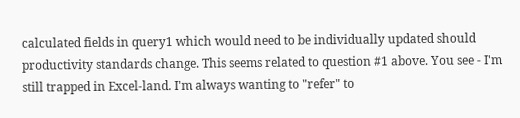calculated fields in query1 which would need to be individually updated should productivity standards change. This seems related to question #1 above. You see - I'm still trapped in Excel-land. I'm always wanting to "refer" to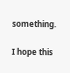something.

I hope this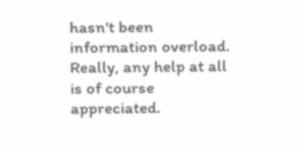hasn't been information overload. Really, any help at all is of course appreciated.